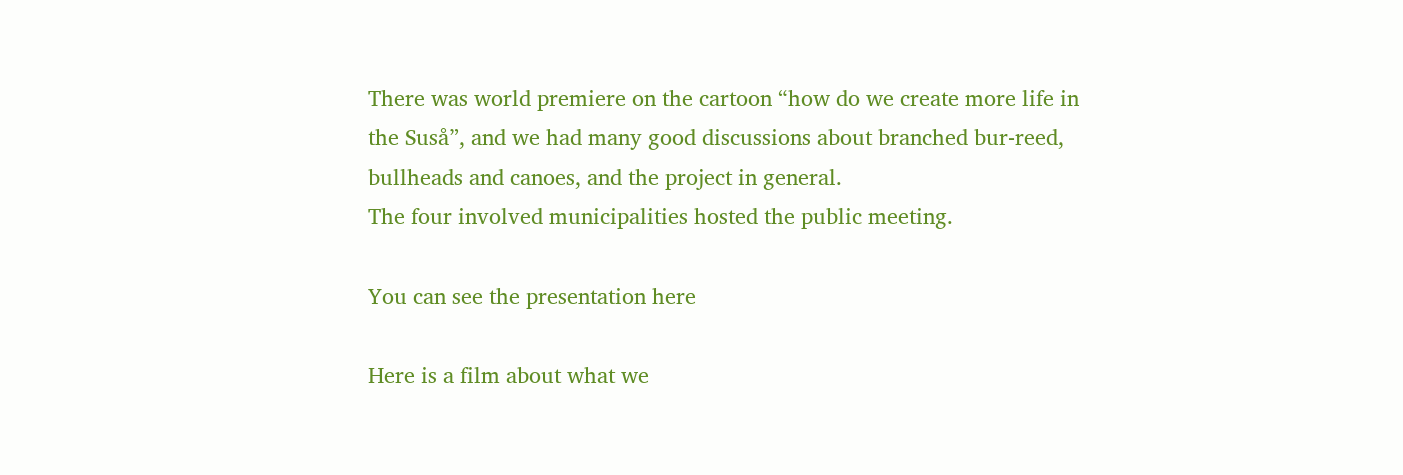There was world premiere on the cartoon “how do we create more life in the Suså”, and we had many good discussions about branched bur-reed, bullheads and canoes, and the project in general.
The four involved municipalities hosted the public meeting.

You can see the presentation here

Here is a film about what we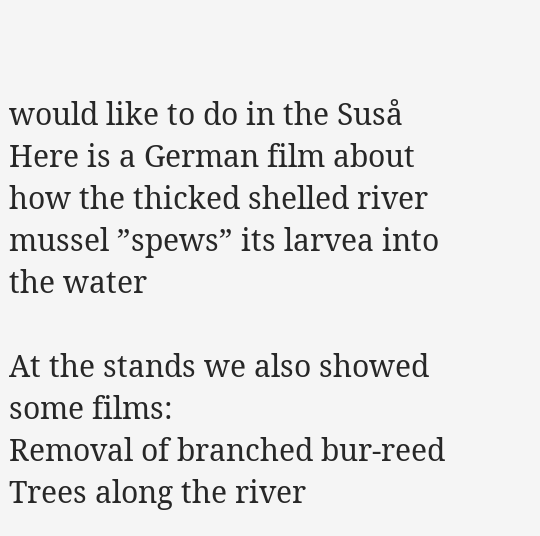would like to do in the Suså
Here is a German film about how the thicked shelled river mussel ”spews” its larvea into the water

At the stands we also showed some films:
Removal of branched bur-reed
Trees along the river